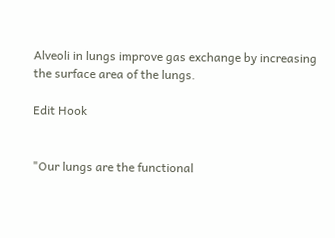Alveoli in lungs improve gas exchange by increasing the surface area of the lungs.

Edit Hook


"Our lungs are the functional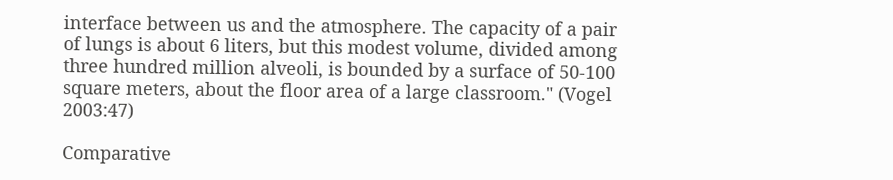interface between us and the atmosphere. The capacity of a pair of lungs is about 6 liters, but this modest volume, divided among three hundred million alveoli, is bounded by a surface of 50-100 square meters, about the floor area of a large classroom." (Vogel 2003:47)

Comparative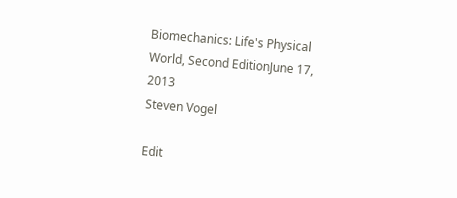Biomechanics: Life's Physical World, Second EditionJune 17, 2013
Steven Vogel

Edit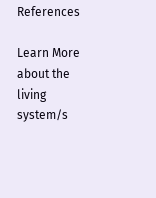References

Learn More about the living system/s